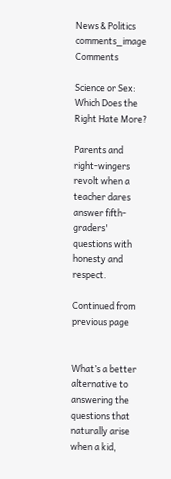News & Politics
comments_image Comments

Science or Sex: Which Does the Right Hate More?

Parents and right-wingers revolt when a teacher dares answer fifth-graders' questions with honesty and respect.

Continued from previous page


What’s a better alternative to answering the questions that naturally arise when a kid,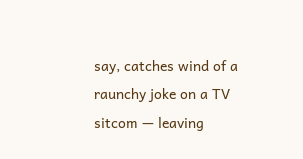say, catches wind of a raunchy joke on a TV sitcom — leaving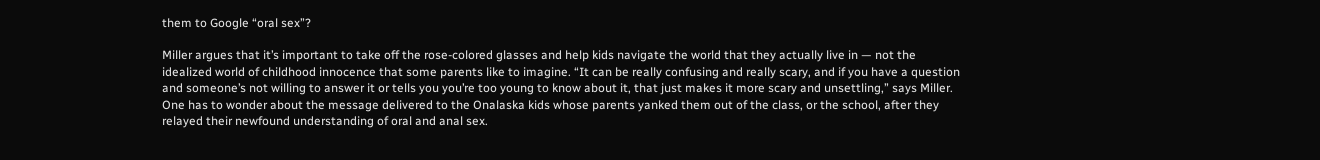them to Google “oral sex”?

Miller argues that it’s important to take off the rose-colored glasses and help kids navigate the world that they actually live in — not the idealized world of childhood innocence that some parents like to imagine. “It can be really confusing and really scary, and if you have a question and someone’s not willing to answer it or tells you you’re too young to know about it, that just makes it more scary and unsettling,” says Miller. One has to wonder about the message delivered to the Onalaska kids whose parents yanked them out of the class, or the school, after they relayed their newfound understanding of oral and anal sex.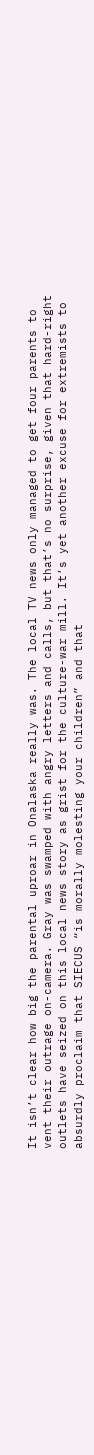It isn’t clear how big the parental uproar in Onalaska really was. The local TV news only managed to get four parents to vent their outrage on-camera. Gray was swamped with angry letters and calls, but that’s no surprise, given that hard-right outlets have seized on this local news story as grist for the culture-war mill. It’s yet another excuse for extremists to absurdly proclaim that SIECUS “is morally molesting your children” and that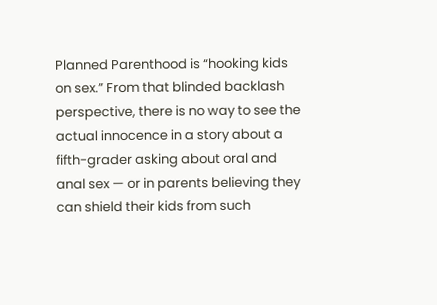Planned Parenthood is “hooking kids on sex.” From that blinded backlash perspective, there is no way to see the actual innocence in a story about a fifth-grader asking about oral and anal sex — or in parents believing they can shield their kids from such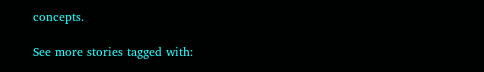concepts.

See more stories tagged with: